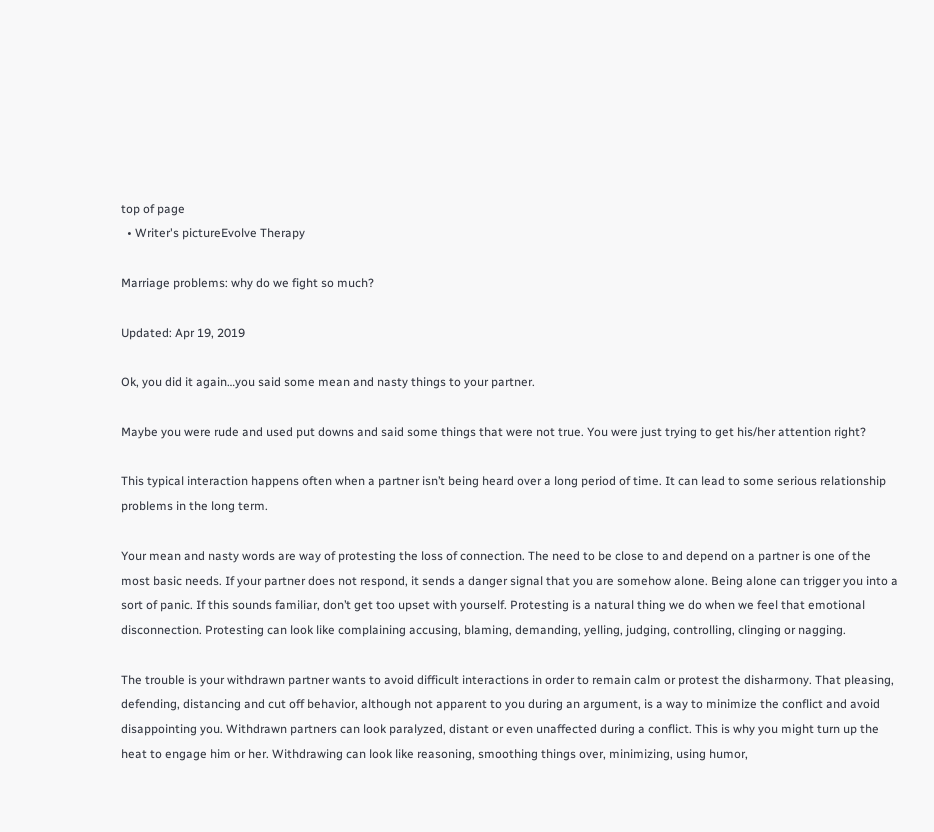top of page
  • Writer's pictureEvolve Therapy

Marriage problems: why do we fight so much?

Updated: Apr 19, 2019

Ok, you did it again…you said some mean and nasty things to your partner.

Maybe you were rude and used put downs and said some things that were not true. You were just trying to get his/her attention right?

This typical interaction happens often when a partner isn’t being heard over a long period of time. It can lead to some serious relationship problems in the long term.

Your mean and nasty words are way of protesting the loss of connection. The need to be close to and depend on a partner is one of the most basic needs. If your partner does not respond, it sends a danger signal that you are somehow alone. Being alone can trigger you into a sort of panic. If this sounds familiar, don’t get too upset with yourself. Protesting is a natural thing we do when we feel that emotional disconnection. Protesting can look like complaining accusing, blaming, demanding, yelling, judging, controlling, clinging or nagging.

The trouble is your withdrawn partner wants to avoid difficult interactions in order to remain calm or protest the disharmony. That pleasing, defending, distancing and cut off behavior, although not apparent to you during an argument, is a way to minimize the conflict and avoid disappointing you. Withdrawn partners can look paralyzed, distant or even unaffected during a conflict. This is why you might turn up the heat to engage him or her. Withdrawing can look like reasoning, smoothing things over, minimizing, using humor,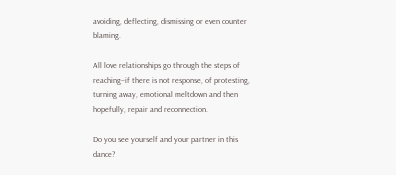avoiding, deflecting, dismissing or even counter blaming.

All love relationships go through the steps of reaching–if there is not response, of protesting, turning away, emotional meltdown and then hopefully, repair and reconnection.

Do you see yourself and your partner in this dance?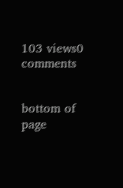103 views0 comments


bottom of page